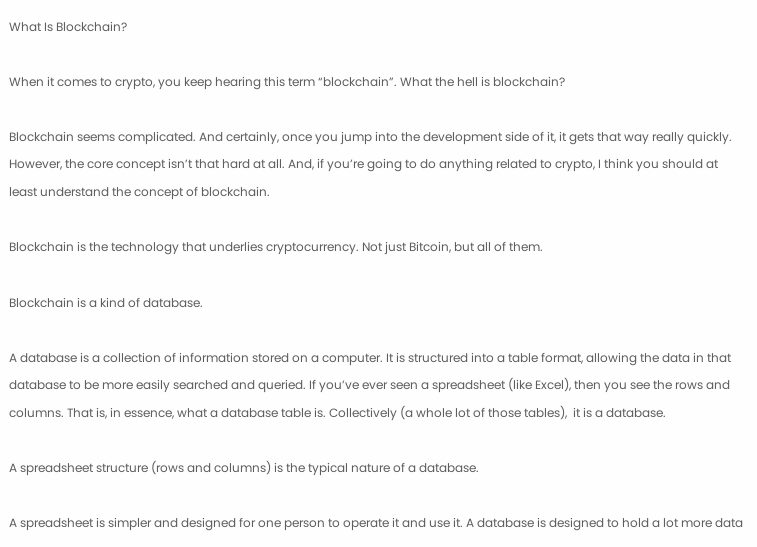What Is Blockchain?

When it comes to crypto, you keep hearing this term “blockchain”. What the hell is blockchain?

Blockchain seems complicated. And certainly, once you jump into the development side of it, it gets that way really quickly. However, the core concept isn’t that hard at all. And, if you’re going to do anything related to crypto, I think you should at least understand the concept of blockchain.

Blockchain is the technology that underlies cryptocurrency. Not just Bitcoin, but all of them.

Blockchain is a kind of database.

A database is a collection of information stored on a computer. It is structured into a table format, allowing the data in that database to be more easily searched and queried. If you’ve ever seen a spreadsheet (like Excel), then you see the rows and columns. That is, in essence, what a database table is. Collectively (a whole lot of those tables),  it is a database.

A spreadsheet structure (rows and columns) is the typical nature of a database.

A spreadsheet is simpler and designed for one person to operate it and use it. A database is designed to hold a lot more data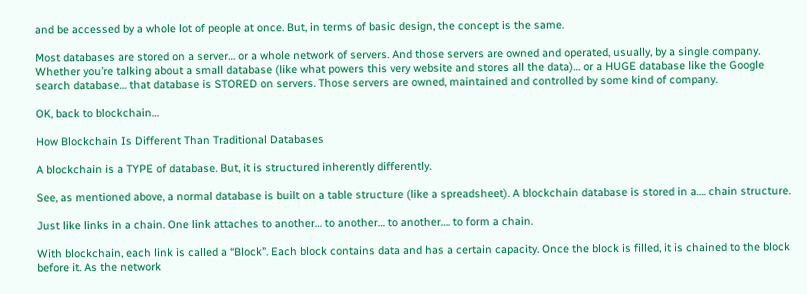and be accessed by a whole lot of people at once. But, in terms of basic design, the concept is the same.

Most databases are stored on a server… or a whole network of servers. And those servers are owned and operated, usually, by a single company. Whether you’re talking about a small database (like what powers this very website and stores all the data)… or a HUGE database like the Google search database… that database is STORED on servers. Those servers are owned, maintained and controlled by some kind of company.

OK, back to blockchain…

How Blockchain Is Different Than Traditional Databases

A blockchain is a TYPE of database. But, it is structured inherently differently.

See, as mentioned above, a normal database is built on a table structure (like a spreadsheet). A blockchain database is stored in a…. chain structure.

Just like links in a chain. One link attaches to another… to another… to another…. to form a chain.

With blockchain, each link is called a “Block”. Each block contains data and has a certain capacity. Once the block is filled, it is chained to the block before it. As the network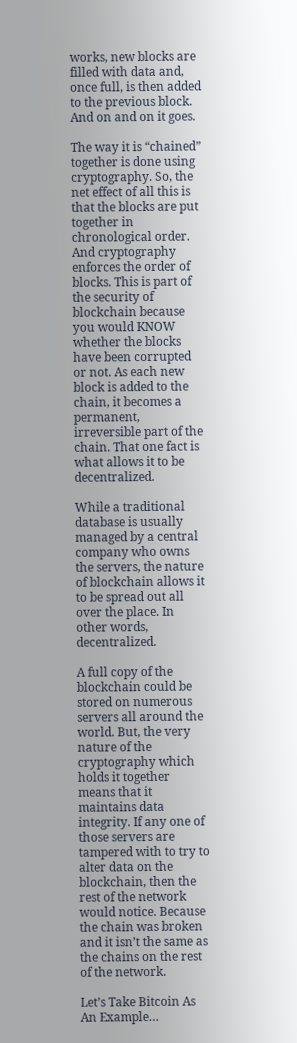works, new blocks are filled with data and, once full, is then added to the previous block. And on and on it goes.

The way it is “chained” together is done using cryptography. So, the net effect of all this is that the blocks are put together in chronological order. And cryptography enforces the order of blocks. This is part of the security of blockchain because you would KNOW whether the blocks  have been corrupted or not. As each new block is added to the chain, it becomes a permanent, irreversible part of the chain. That one fact is what allows it to be decentralized.

While a traditional database is usually managed by a central company who owns the servers, the nature of blockchain allows it to be spread out all over the place. In other words, decentralized.

A full copy of the blockchain could be stored on numerous servers all around the world. But, the very nature of the cryptography which holds it together means that it maintains data integrity. If any one of those servers are tampered with to try to alter data on the blockchain, then the rest of the network would notice. Because the chain was broken and it isn’t the same as the chains on the rest of the network.

Let’s Take Bitcoin As An Example…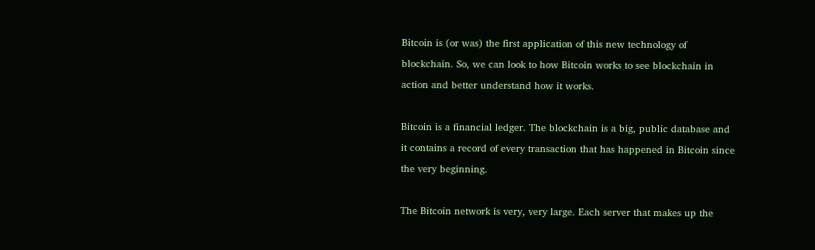Bitcoin is (or was) the first application of this new technology of blockchain. So, we can look to how Bitcoin works to see blockchain in action and better understand how it works.

Bitcoin is a financial ledger. The blockchain is a big, public database and it contains a record of every transaction that has happened in Bitcoin since the very beginning.

The Bitcoin network is very, very large. Each server that makes up the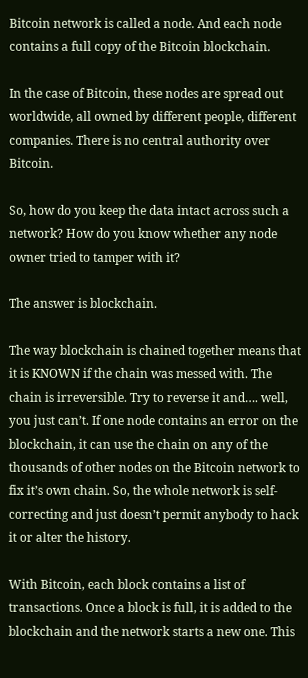Bitcoin network is called a node. And each node contains a full copy of the Bitcoin blockchain.

In the case of Bitcoin, these nodes are spread out worldwide, all owned by different people, different companies. There is no central authority over Bitcoin.

So, how do you keep the data intact across such a network? How do you know whether any node owner tried to tamper with it?

The answer is blockchain.

The way blockchain is chained together means that it is KNOWN if the chain was messed with. The chain is irreversible. Try to reverse it and…. well, you just can’t. If one node contains an error on the blockchain, it can use the chain on any of the thousands of other nodes on the Bitcoin network to fix it’s own chain. So, the whole network is self-correcting and just doesn’t permit anybody to hack it or alter the history.

With Bitcoin, each block contains a list of transactions. Once a block is full, it is added to the blockchain and the network starts a new one. This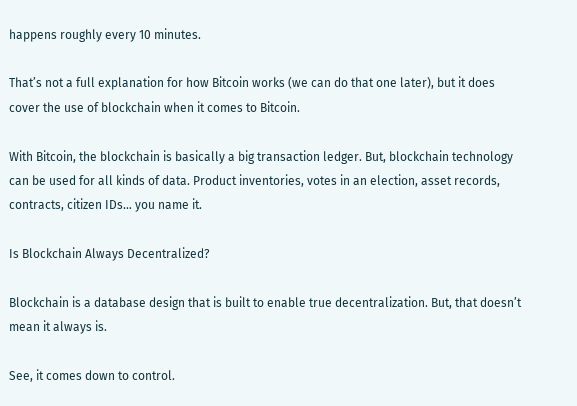happens roughly every 10 minutes.

That’s not a full explanation for how Bitcoin works (we can do that one later), but it does cover the use of blockchain when it comes to Bitcoin.

With Bitcoin, the blockchain is basically a big transaction ledger. But, blockchain technology can be used for all kinds of data. Product inventories, votes in an election, asset records, contracts, citizen IDs… you name it.

Is Blockchain Always Decentralized?

Blockchain is a database design that is built to enable true decentralization. But, that doesn’t mean it always is.

See, it comes down to control.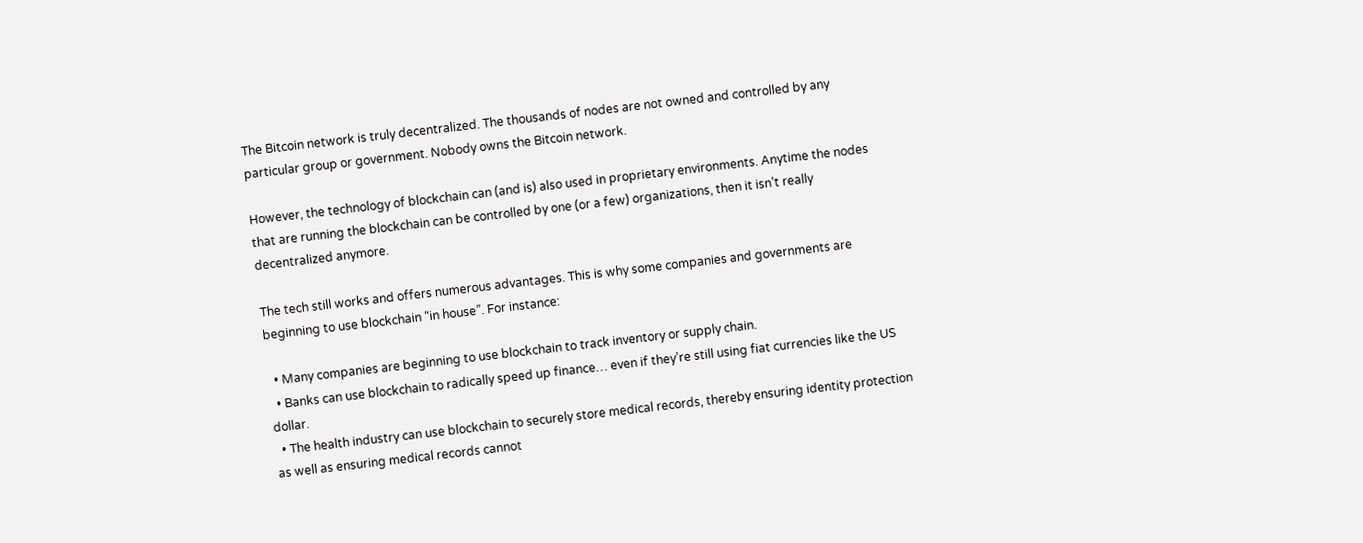The Bitcoin network is truly decentralized. The thousands of nodes are not owned and controlled by any particular group or government. Nobody owns the Bitcoin network.

However, the technology of blockchain can (and is) also used in proprietary environments. Anytime the nodes that are running the blockchain can be controlled by one (or a few) organizations, then it isn’t really decentralized anymore.

The tech still works and offers numerous advantages. This is why some companies and governments are beginning to use blockchain “in house”. For instance:

  • Many companies are beginning to use blockchain to track inventory or supply chain.
  • Banks can use blockchain to radically speed up finance… even if they’re still using fiat currencies like the US dollar.
  • The health industry can use blockchain to securely store medical records, thereby ensuring identity protection as well as ensuring medical records cannot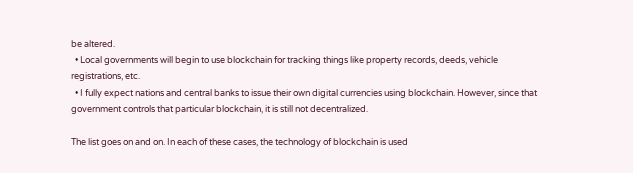be altered.
  • Local governments will begin to use blockchain for tracking things like property records, deeds, vehicle registrations, etc.
  • I fully expect nations and central banks to issue their own digital currencies using blockchain. However, since that government controls that particular blockchain, it is still not decentralized.

The list goes on and on. In each of these cases, the technology of blockchain is used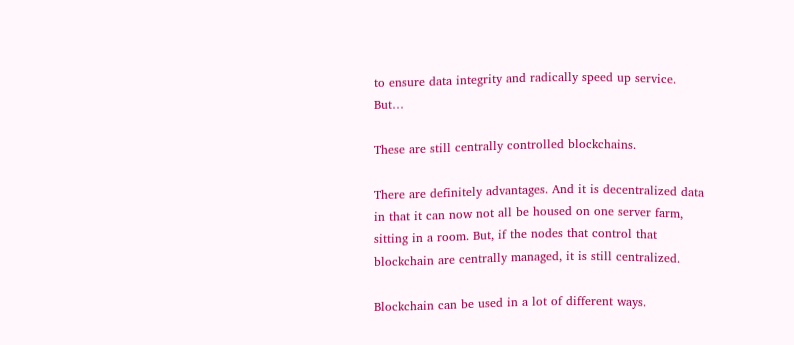to ensure data integrity and radically speed up service. But…

These are still centrally controlled blockchains.

There are definitely advantages. And it is decentralized data in that it can now not all be housed on one server farm, sitting in a room. But, if the nodes that control that blockchain are centrally managed, it is still centralized.

Blockchain can be used in a lot of different ways.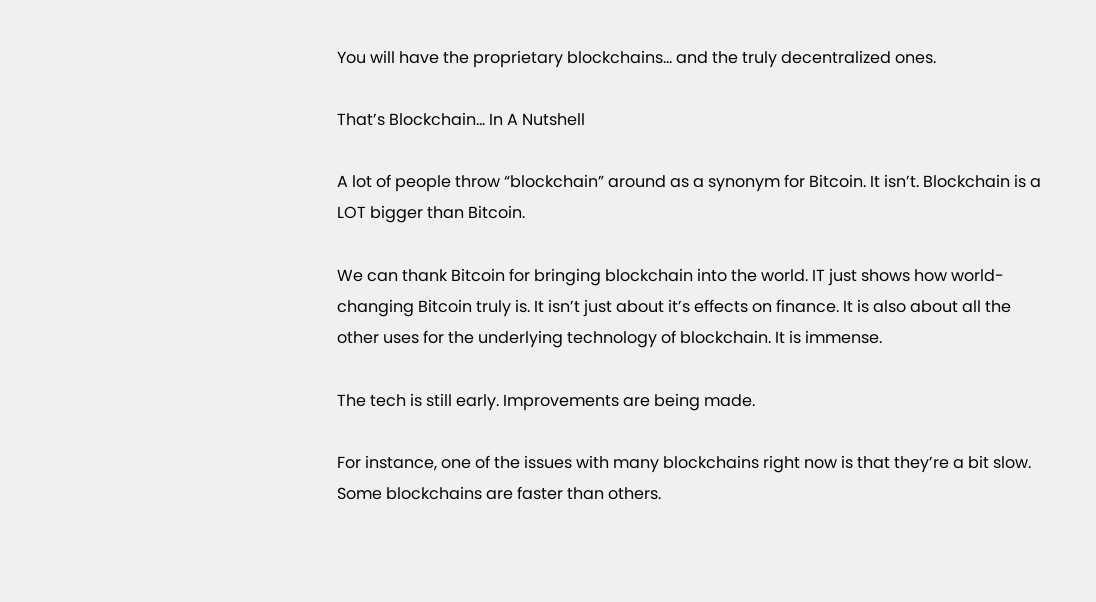You will have the proprietary blockchains… and the truly decentralized ones.

That’s Blockchain… In A Nutshell

A lot of people throw “blockchain” around as a synonym for Bitcoin. It isn’t. Blockchain is a LOT bigger than Bitcoin.

We can thank Bitcoin for bringing blockchain into the world. IT just shows how world-changing Bitcoin truly is. It isn’t just about it’s effects on finance. It is also about all the other uses for the underlying technology of blockchain. It is immense.

The tech is still early. Improvements are being made.

For instance, one of the issues with many blockchains right now is that they’re a bit slow. Some blockchains are faster than others.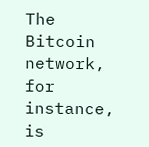The Bitcoin network, for instance, is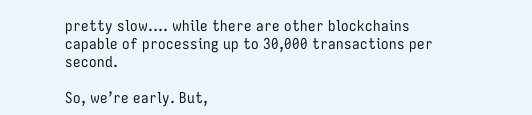pretty slow…. while there are other blockchains capable of processing up to 30,000 transactions per second.

So, we’re early. But,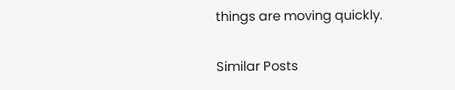things are moving quickly.

Similar Posts